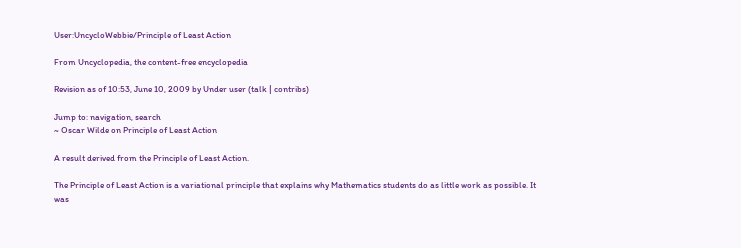User:UncycloWebbie/Principle of Least Action

From Uncyclopedia, the content-free encyclopedia

Revision as of 10:53, June 10, 2009 by Under user (talk | contribs)

Jump to: navigation, search
~ Oscar Wilde on Principle of Least Action

A result derived from the Principle of Least Action.

The Principle of Least Action is a variational principle that explains why Mathematics students do as little work as possible. It was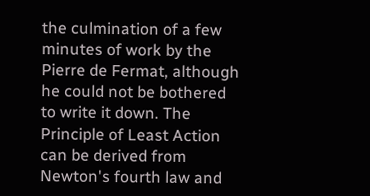the culmination of a few minutes of work by the Pierre de Fermat, although he could not be bothered to write it down. The Principle of Least Action can be derived from Newton's fourth law and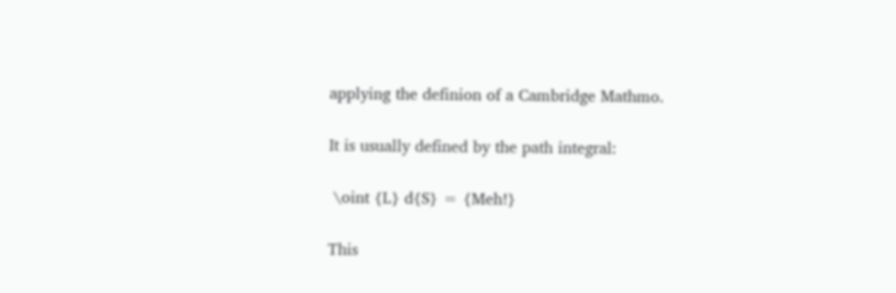applying the definion of a Cambridge Mathmo.

It is usually defined by the path integral:

 \oint {L} d{S} = {Meh!}

This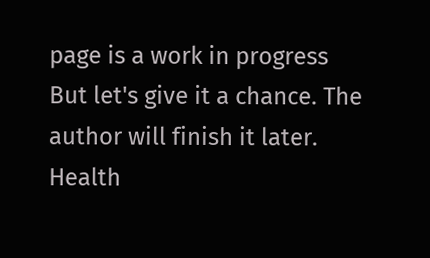page is a work in progress
But let's give it a chance. The author will finish it later.
Health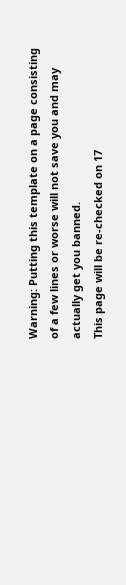Warning: Putting this template on a page consisting of a few lines or worse will not save you and may actually get you banned.
This page will be re-checked on 17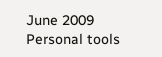June 2009
Personal tools